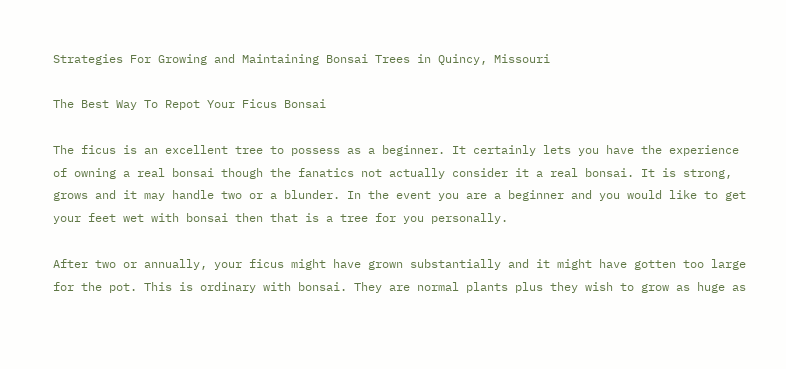Strategies For Growing and Maintaining Bonsai Trees in Quincy, Missouri

The Best Way To Repot Your Ficus Bonsai

The ficus is an excellent tree to possess as a beginner. It certainly lets you have the experience of owning a real bonsai though the fanatics not actually consider it a real bonsai. It is strong, grows and it may handle two or a blunder. In the event you are a beginner and you would like to get your feet wet with bonsai then that is a tree for you personally.

After two or annually, your ficus might have grown substantially and it might have gotten too large for the pot. This is ordinary with bonsai. They are normal plants plus they wish to grow as huge as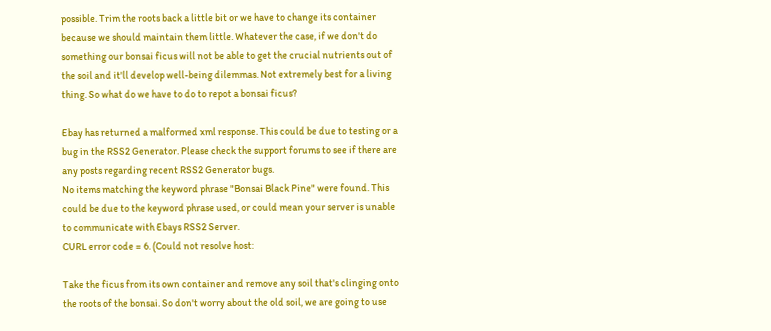possible. Trim the roots back a little bit or we have to change its container because we should maintain them little. Whatever the case, if we don't do something our bonsai ficus will not be able to get the crucial nutrients out of the soil and it'll develop well-being dilemmas. Not extremely best for a living thing. So what do we have to do to repot a bonsai ficus?

Ebay has returned a malformed xml response. This could be due to testing or a bug in the RSS2 Generator. Please check the support forums to see if there are any posts regarding recent RSS2 Generator bugs.
No items matching the keyword phrase "Bonsai Black Pine" were found. This could be due to the keyword phrase used, or could mean your server is unable to communicate with Ebays RSS2 Server.
CURL error code = 6. (Could not resolve host:

Take the ficus from its own container and remove any soil that's clinging onto the roots of the bonsai. So don't worry about the old soil, we are going to use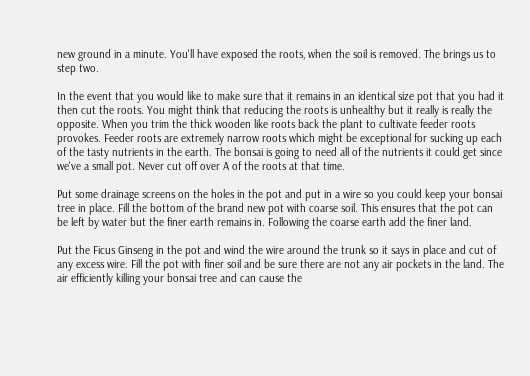new ground in a minute. You'll have exposed the roots, when the soil is removed. The brings us to step two.

In the event that you would like to make sure that it remains in an identical size pot that you had it then cut the roots. You might think that reducing the roots is unhealthy but it really is really the opposite. When you trim the thick wooden like roots back the plant to cultivate feeder roots provokes. Feeder roots are extremely narrow roots which might be exceptional for sucking up each of the tasty nutrients in the earth. The bonsai is going to need all of the nutrients it could get since we've a small pot. Never cut off over A of the roots at that time.

Put some drainage screens on the holes in the pot and put in a wire so you could keep your bonsai tree in place. Fill the bottom of the brand new pot with coarse soil. This ensures that the pot can be left by water but the finer earth remains in. Following the coarse earth add the finer land.

Put the Ficus Ginseng in the pot and wind the wire around the trunk so it says in place and cut of any excess wire. Fill the pot with finer soil and be sure there are not any air pockets in the land. The air efficiently killing your bonsai tree and can cause the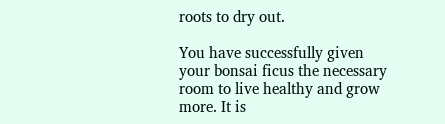roots to dry out.

You have successfully given your bonsai ficus the necessary room to live healthy and grow more. It is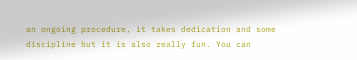an ongoing procedure, it takes dedication and some discipline but it is also really fun. You can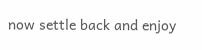now settle back and enjoy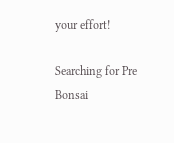your effort!

Searching for Pre Bonsai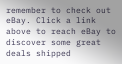remember to check out eBay. Click a link above to reach eBay to discover some great deals shipped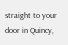straight to your door in Quincy,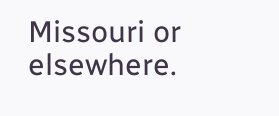Missouri or elsewhere.